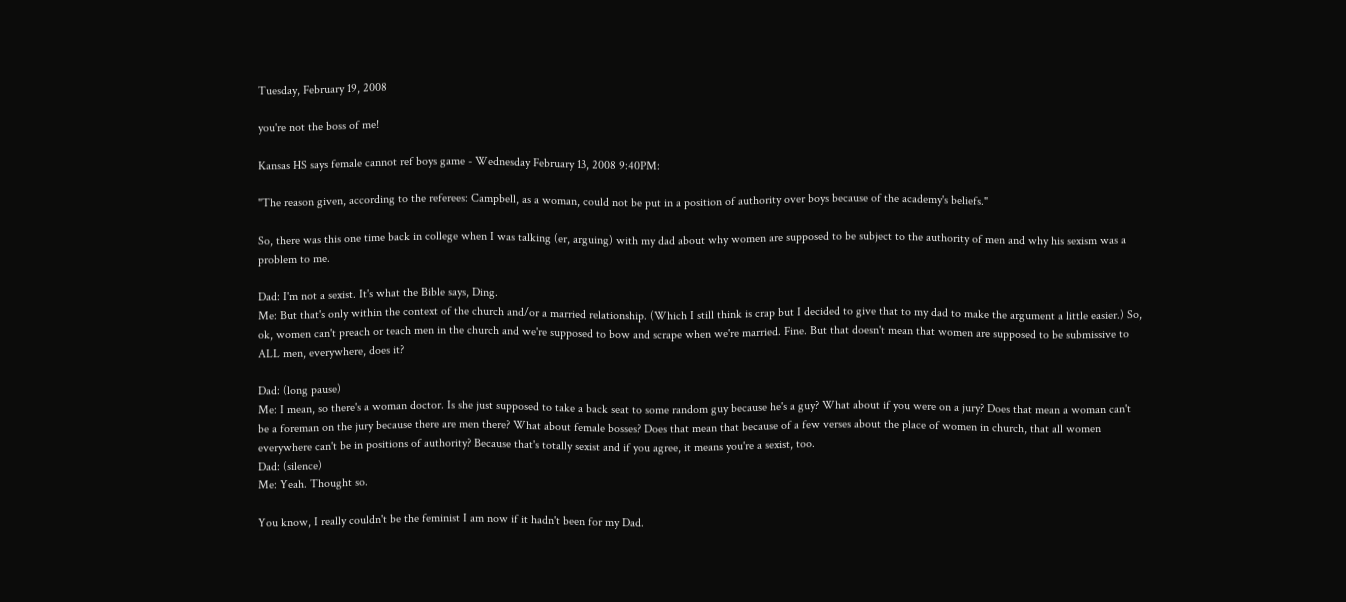Tuesday, February 19, 2008

you're not the boss of me!

Kansas HS says female cannot ref boys game - Wednesday February 13, 2008 9:40PM:

"The reason given, according to the referees: Campbell, as a woman, could not be put in a position of authority over boys because of the academy's beliefs."

So, there was this one time back in college when I was talking (er, arguing) with my dad about why women are supposed to be subject to the authority of men and why his sexism was a problem to me.

Dad: I'm not a sexist. It's what the Bible says, Ding.
Me: But that's only within the context of the church and/or a married relationship. (Which I still think is crap but I decided to give that to my dad to make the argument a little easier.) So, ok, women can't preach or teach men in the church and we're supposed to bow and scrape when we're married. Fine. But that doesn't mean that women are supposed to be submissive to ALL men, everywhere, does it?

Dad: (long pause)
Me: I mean, so there's a woman doctor. Is she just supposed to take a back seat to some random guy because he's a guy? What about if you were on a jury? Does that mean a woman can't be a foreman on the jury because there are men there? What about female bosses? Does that mean that because of a few verses about the place of women in church, that all women everywhere can't be in positions of authority? Because that's totally sexist and if you agree, it means you're a sexist, too.
Dad: (silence)
Me: Yeah. Thought so.

You know, I really couldn't be the feminist I am now if it hadn't been for my Dad.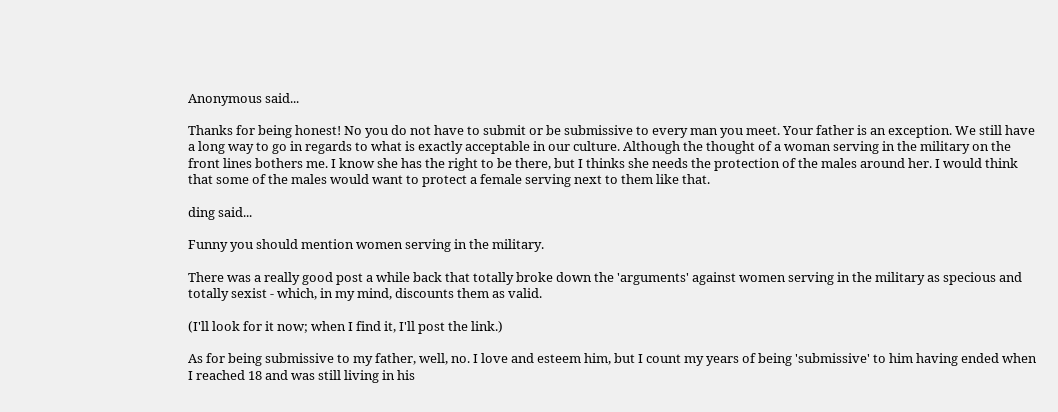Anonymous said...

Thanks for being honest! No you do not have to submit or be submissive to every man you meet. Your father is an exception. We still have a long way to go in regards to what is exactly acceptable in our culture. Although the thought of a woman serving in the military on the front lines bothers me. I know she has the right to be there, but I thinks she needs the protection of the males around her. I would think that some of the males would want to protect a female serving next to them like that.

ding said...

Funny you should mention women serving in the military.

There was a really good post a while back that totally broke down the 'arguments' against women serving in the military as specious and totally sexist - which, in my mind, discounts them as valid.

(I'll look for it now; when I find it, I'll post the link.)

As for being submissive to my father, well, no. I love and esteem him, but I count my years of being 'submissive' to him having ended when I reached 18 and was still living in his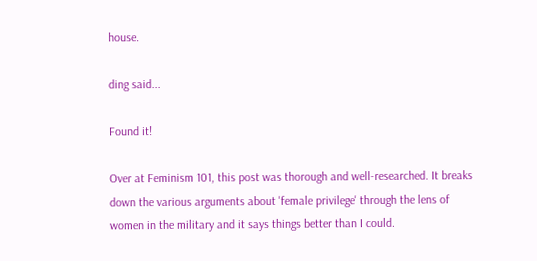house.

ding said...

Found it!

Over at Feminism 101, this post was thorough and well-researched. It breaks down the various arguments about 'female privilege' through the lens of women in the military and it says things better than I could.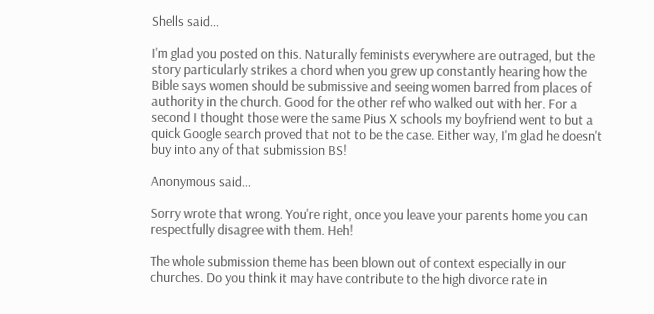Shells said...

I'm glad you posted on this. Naturally feminists everywhere are outraged, but the story particularly strikes a chord when you grew up constantly hearing how the Bible says women should be submissive and seeing women barred from places of authority in the church. Good for the other ref who walked out with her. For a second I thought those were the same Pius X schools my boyfriend went to but a quick Google search proved that not to be the case. Either way, I'm glad he doesn't buy into any of that submission BS!

Anonymous said...

Sorry wrote that wrong. You're right, once you leave your parents home you can respectfully disagree with them. Heh!

The whole submission theme has been blown out of context especially in our churches. Do you think it may have contribute to the high divorce rate in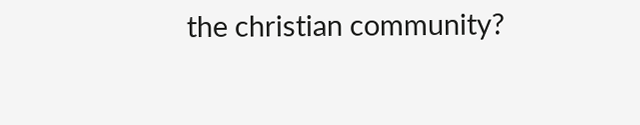the christian community?